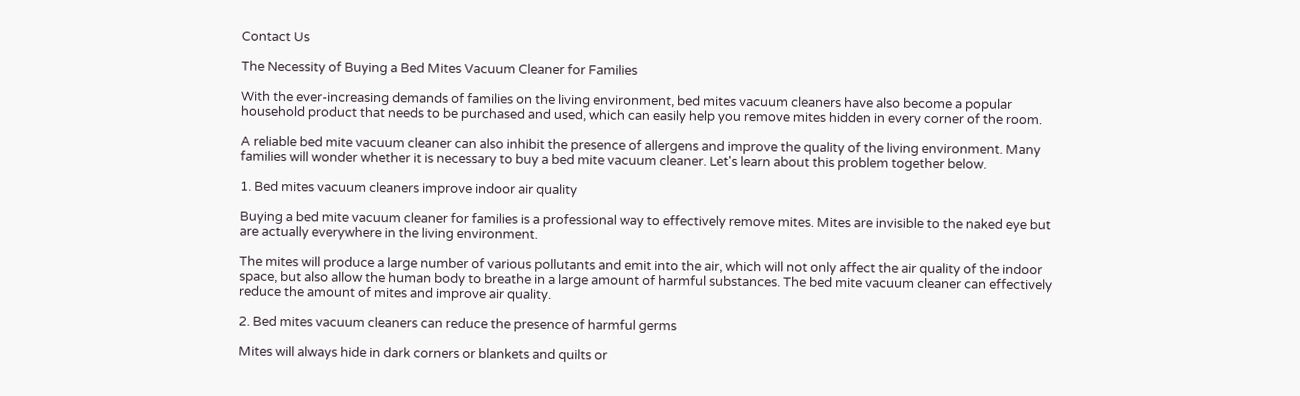Contact Us

The Necessity of Buying a Bed Mites Vacuum Cleaner for Families

With the ever-increasing demands of families on the living environment, bed mites vacuum cleaners have also become a popular household product that needs to be purchased and used, which can easily help you remove mites hidden in every corner of the room.

A reliable bed mite vacuum cleaner can also inhibit the presence of allergens and improve the quality of the living environment. Many families will wonder whether it is necessary to buy a bed mite vacuum cleaner. Let's learn about this problem together below.

1. Bed mites vacuum cleaners improve indoor air quality

Buying a bed mite vacuum cleaner for families is a professional way to effectively remove mites. Mites are invisible to the naked eye but are actually everywhere in the living environment.

The mites will produce a large number of various pollutants and emit into the air, which will not only affect the air quality of the indoor space, but also allow the human body to breathe in a large amount of harmful substances. The bed mite vacuum cleaner can effectively reduce the amount of mites and improve air quality.

2. Bed mites vacuum cleaners can reduce the presence of harmful germs

Mites will always hide in dark corners or blankets and quilts or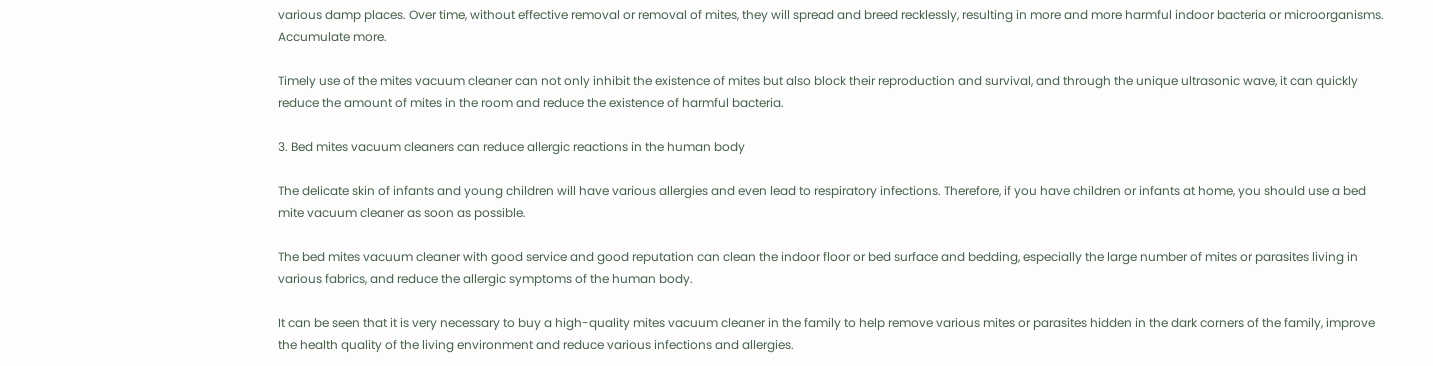various damp places. Over time, without effective removal or removal of mites, they will spread and breed recklessly, resulting in more and more harmful indoor bacteria or microorganisms. Accumulate more.

Timely use of the mites vacuum cleaner can not only inhibit the existence of mites but also block their reproduction and survival, and through the unique ultrasonic wave, it can quickly reduce the amount of mites in the room and reduce the existence of harmful bacteria.

3. Bed mites vacuum cleaners can reduce allergic reactions in the human body

The delicate skin of infants and young children will have various allergies and even lead to respiratory infections. Therefore, if you have children or infants at home, you should use a bed mite vacuum cleaner as soon as possible.

The bed mites vacuum cleaner with good service and good reputation can clean the indoor floor or bed surface and bedding, especially the large number of mites or parasites living in various fabrics, and reduce the allergic symptoms of the human body.

It can be seen that it is very necessary to buy a high-quality mites vacuum cleaner in the family to help remove various mites or parasites hidden in the dark corners of the family, improve the health quality of the living environment and reduce various infections and allergies.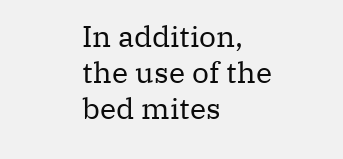In addition, the use of the bed mites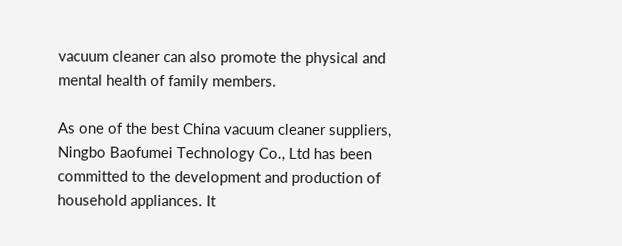vacuum cleaner can also promote the physical and mental health of family members.

As one of the best China vacuum cleaner suppliers, Ningbo Baofumei Technology Co., Ltd has been committed to the development and production of household appliances. It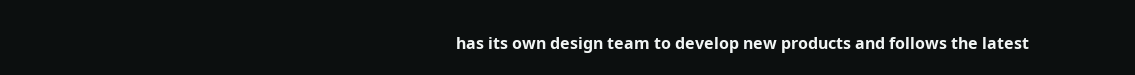has its own design team to develop new products and follows the latest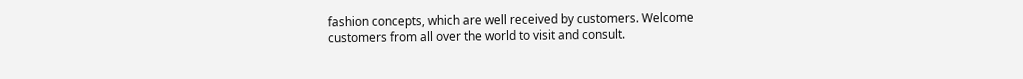fashion concepts, which are well received by customers. Welcome customers from all over the world to visit and consult.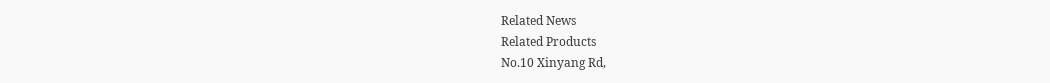Related News
Related Products
No.10 Xinyang Rd,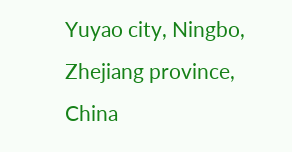Yuyao city, Ningbo, Zhejiang province, China